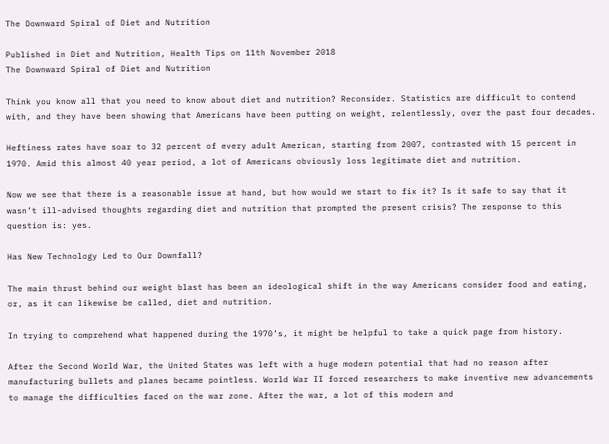The Downward Spiral of Diet and Nutrition

Published in Diet and Nutrition, Health Tips on 11th November 2018
The Downward Spiral of Diet and Nutrition

Think you know all that you need to know about diet and nutrition? Reconsider. Statistics are difficult to contend with, and they have been showing that Americans have been putting on weight, relentlessly, over the past four decades.

Heftiness rates have soar to 32 percent of every adult American, starting from 2007, contrasted with 15 percent in 1970. Amid this almost 40 year period, a lot of Americans obviously loss legitimate diet and nutrition.

Now we see that there is a reasonable issue at hand, but how would we start to fix it? Is it safe to say that it wasn’t ill-advised thoughts regarding diet and nutrition that prompted the present crisis? The response to this question is: yes.

Has New Technology Led to Our Downfall?

The main thrust behind our weight blast has been an ideological shift in the way Americans consider food and eating, or, as it can likewise be called, diet and nutrition.

In trying to comprehend what happened during the 1970’s, it might be helpful to take a quick page from history.

After the Second World War, the United States was left with a huge modern potential that had no reason after manufacturing bullets and planes became pointless. World War II forced researchers to make inventive new advancements to manage the difficulties faced on the war zone. After the war, a lot of this modern and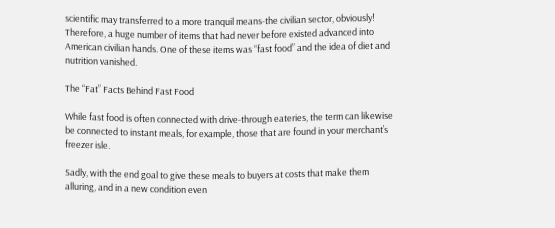scientific may transferred to a more tranquil means-the civilian sector, obviously! Therefore, a huge number of items that had never before existed advanced into American civilian hands. One of these items was “fast food” and the idea of diet and nutrition vanished.

The “Fat” Facts Behind Fast Food

While fast food is often connected with drive-through eateries, the term can likewise be connected to instant meals, for example, those that are found in your merchant’s freezer isle.

Sadly, with the end goal to give these meals to buyers at costs that make them alluring, and in a new condition even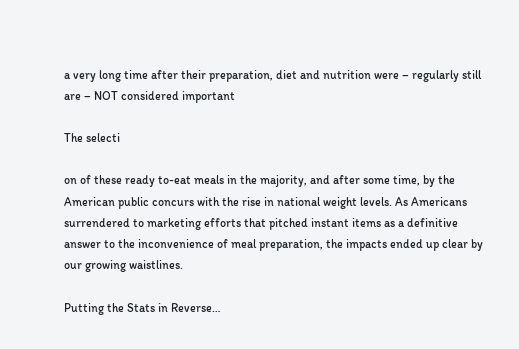a very long time after their preparation, diet and nutrition were – regularly still are – NOT considered important

The selecti

on of these ready to-eat meals in the majority, and after some time, by the American public concurs with the rise in national weight levels. As Americans surrendered to marketing efforts that pitched instant items as a definitive answer to the inconvenience of meal preparation, the impacts ended up clear by our growing waistlines.

Putting the Stats in Reverse…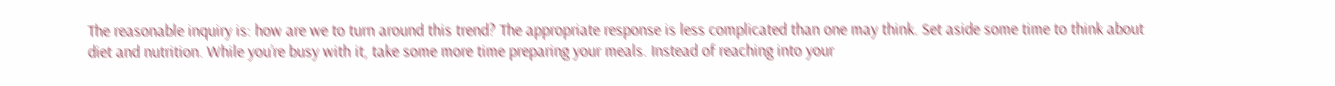The reasonable inquiry is: how are we to turn around this trend? The appropriate response is less complicated than one may think. Set aside some time to think about diet and nutrition. While you’re busy with it, take some more time preparing your meals. Instead of reaching into your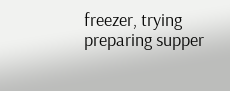freezer, trying preparing supper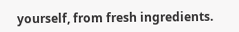yourself, from fresh ingredients.